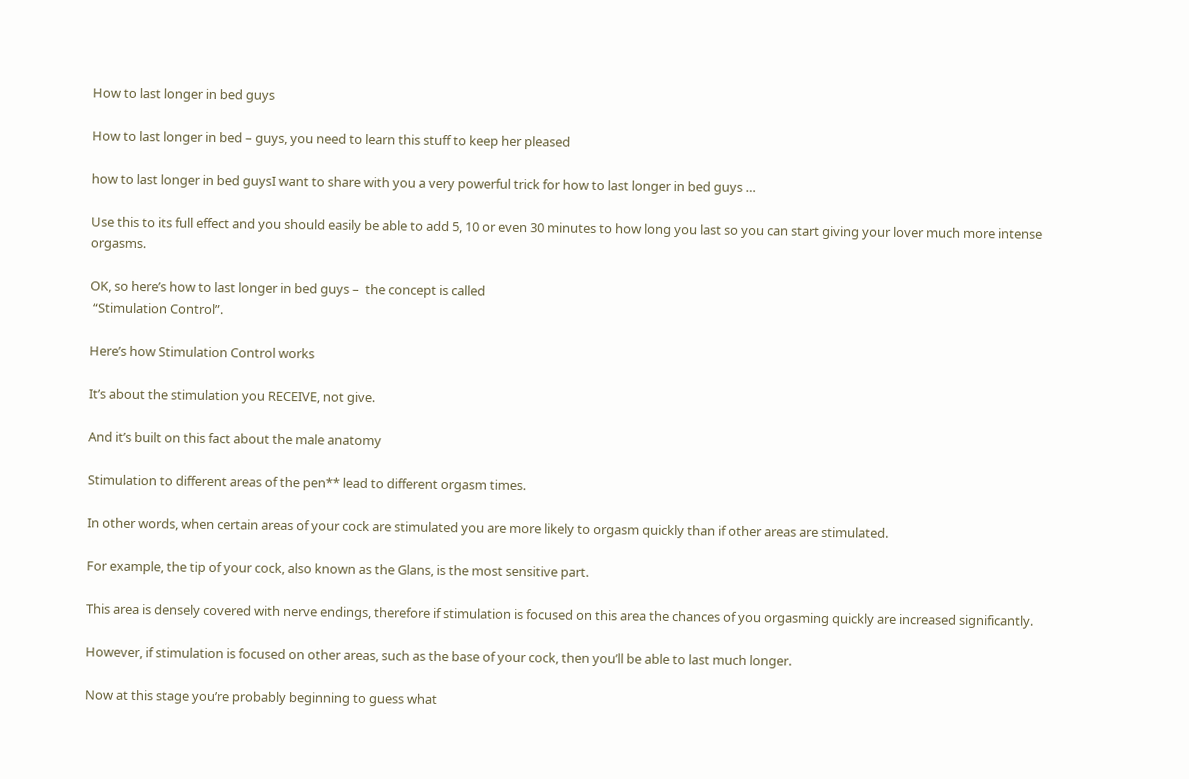How to last longer in bed guys

How to last longer in bed – guys, you need to learn this stuff to keep her pleased

how to last longer in bed guysI want to share with you a very powerful trick for how to last longer in bed guys …

Use this to its full effect and you should easily be able to add 5, 10 or even 30 minutes to how long you last so you can start giving your lover much more intense orgasms.

OK, so here’s how to last longer in bed guys –  the concept is called
 “Stimulation Control”.

Here’s how Stimulation Control works

It’s about the stimulation you RECEIVE, not give.

And it’s built on this fact about the male anatomy

Stimulation to different areas of the pen** lead to different orgasm times.

In other words, when certain areas of your cock are stimulated you are more likely to orgasm quickly than if other areas are stimulated.

For example, the tip of your cock, also known as the Glans, is the most sensitive part.

This area is densely covered with nerve endings, therefore if stimulation is focused on this area the chances of you orgasming quickly are increased significantly.

However, if stimulation is focused on other areas, such as the base of your cock, then you’ll be able to last much longer.

Now at this stage you’re probably beginning to guess what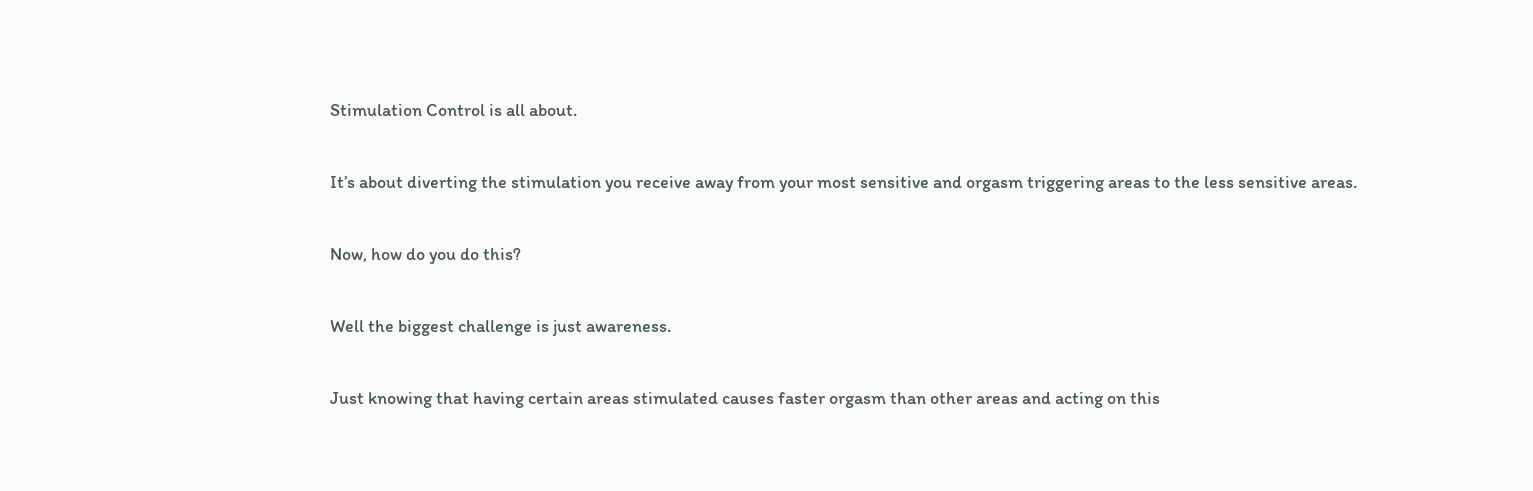Stimulation Control is all about.

It’s about diverting the stimulation you receive away from your most sensitive and orgasm triggering areas to the less sensitive areas.

Now, how do you do this?

Well the biggest challenge is just awareness.

Just knowing that having certain areas stimulated causes faster orgasm than other areas and acting on this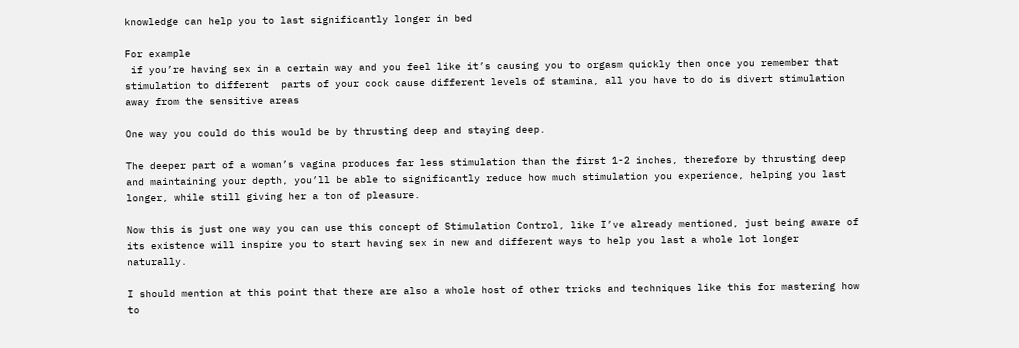knowledge can help you to last significantly longer in bed

For example
 if you’re having sex in a certain way and you feel like it’s causing you to orgasm quickly then once you remember that stimulation to different  parts of your cock cause different levels of stamina, all you have to do is divert stimulation away from the sensitive areas

One way you could do this would be by thrusting deep and staying deep.

The deeper part of a woman’s vagina produces far less stimulation than the first 1-2 inches, therefore by thrusting deep and maintaining your depth, you’ll be able to significantly reduce how much stimulation you experience, helping you last longer, while still giving her a ton of pleasure.

Now this is just one way you can use this concept of Stimulation Control, like I’ve already mentioned, just being aware of its existence will inspire you to start having sex in new and different ways to help you last a whole lot longer naturally.

I should mention at this point that there are also a whole host of other tricks and techniques like this for mastering how to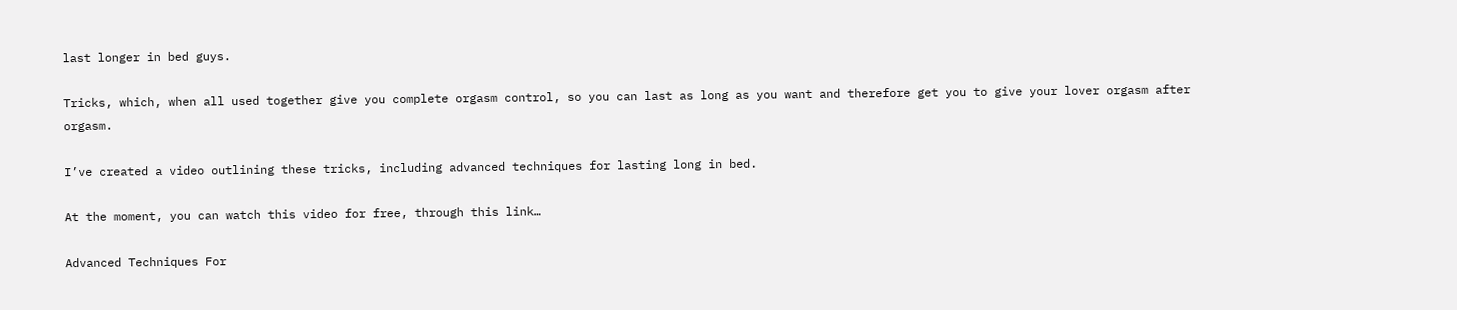last longer in bed guys.

Tricks, which, when all used together give you complete orgasm control, so you can last as long as you want and therefore get you to give your lover orgasm after orgasm.

I’ve created a video outlining these tricks, including advanced techniques for lasting long in bed.

At the moment, you can watch this video for free, through this link…

Advanced Techniques For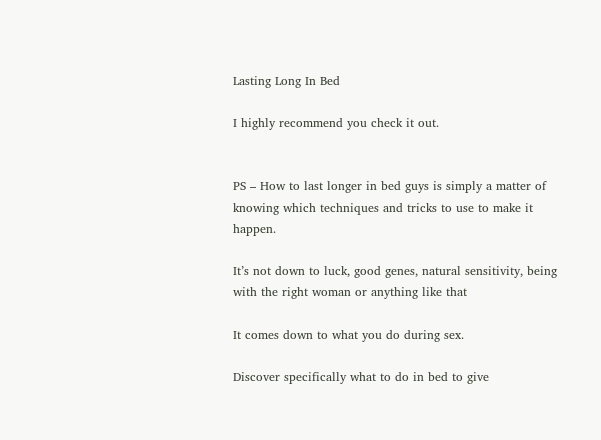Lasting Long In Bed

I highly recommend you check it out.


PS – How to last longer in bed guys is simply a matter of knowing which techniques and tricks to use to make it happen.

It’s not down to luck, good genes, natural sensitivity, being with the right woman or anything like that

It comes down to what you do during sex.

Discover specifically what to do in bed to give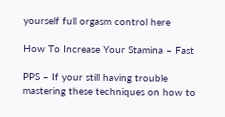yourself full orgasm control here

How To Increase Your Stamina – Fast

PPS – If your still having trouble mastering these techniques on how to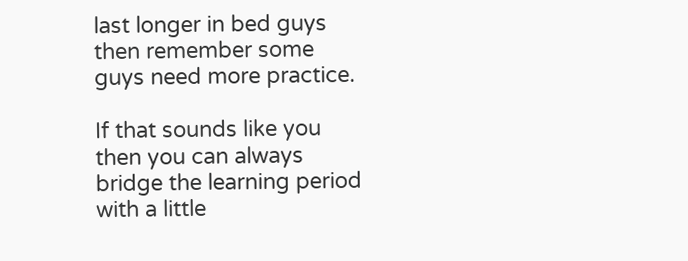last longer in bed guys then remember some guys need more practice.

If that sounds like you then you can always bridge the learning period with a little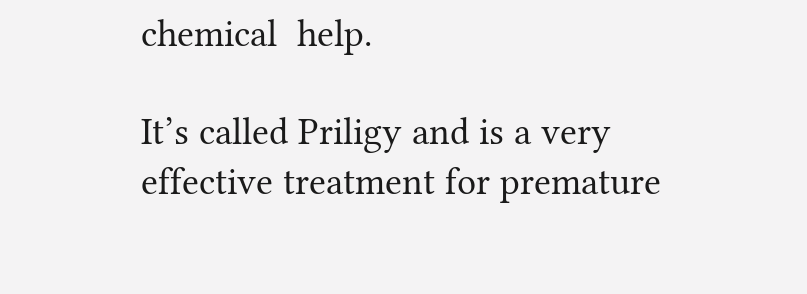chemical  help.

It’s called Priligy and is a very effective treatment for premature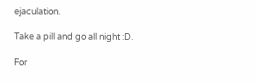ejaculation.

Take a pill and go all night :D.

For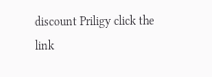discount Priligy click the link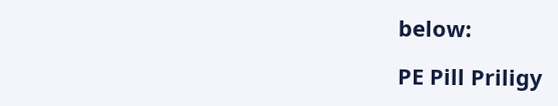below:

PE Pill Priligy